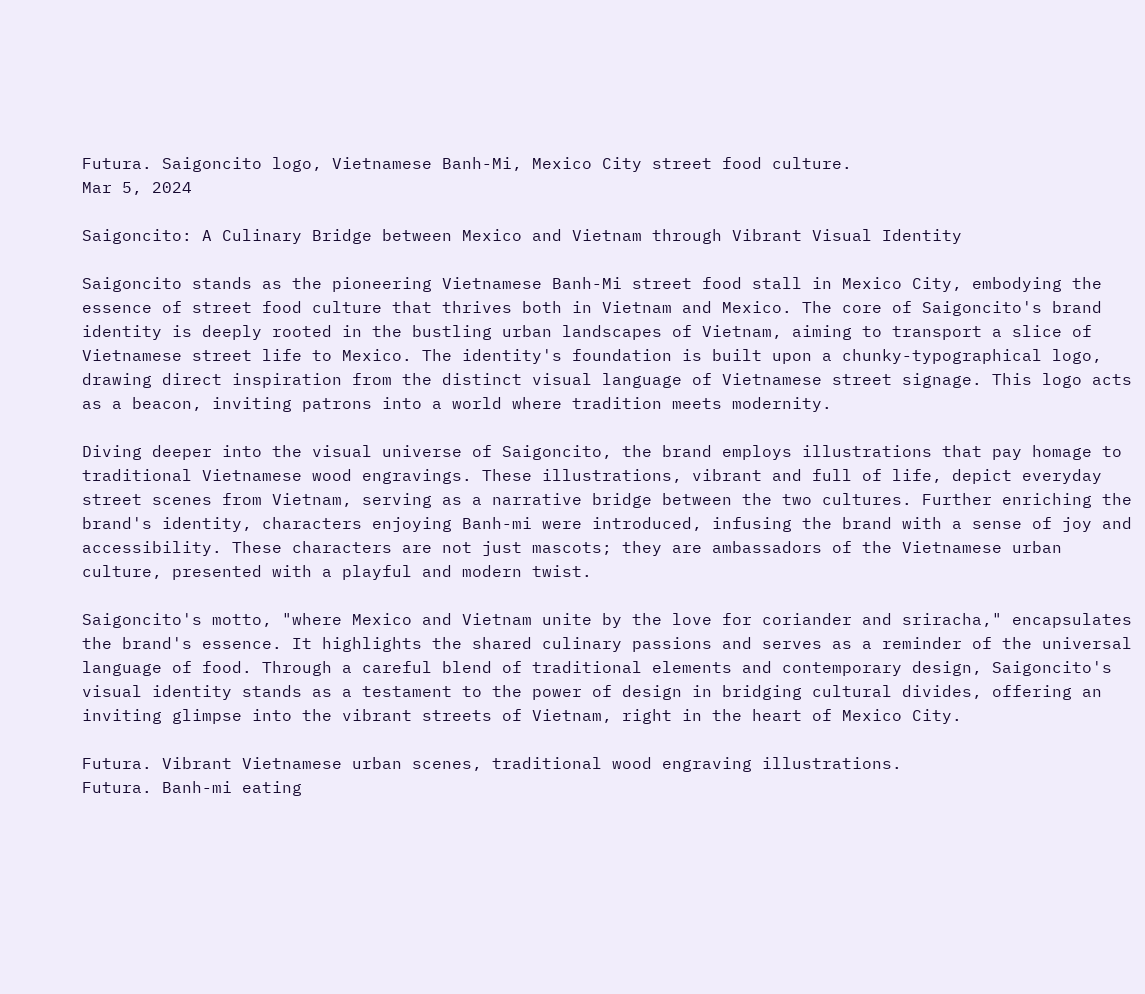Futura. Saigoncito logo, Vietnamese Banh-Mi, Mexico City street food culture.
Mar 5, 2024

Saigoncito: A Culinary Bridge between Mexico and Vietnam through Vibrant Visual Identity

Saigoncito stands as the pioneering Vietnamese Banh-Mi street food stall in Mexico City, embodying the essence of street food culture that thrives both in Vietnam and Mexico. The core of Saigoncito's brand identity is deeply rooted in the bustling urban landscapes of Vietnam, aiming to transport a slice of Vietnamese street life to Mexico. The identity's foundation is built upon a chunky-typographical logo, drawing direct inspiration from the distinct visual language of Vietnamese street signage. This logo acts as a beacon, inviting patrons into a world where tradition meets modernity.

Diving deeper into the visual universe of Saigoncito, the brand employs illustrations that pay homage to traditional Vietnamese wood engravings. These illustrations, vibrant and full of life, depict everyday street scenes from Vietnam, serving as a narrative bridge between the two cultures. Further enriching the brand's identity, characters enjoying Banh-mi were introduced, infusing the brand with a sense of joy and accessibility. These characters are not just mascots; they are ambassadors of the Vietnamese urban culture, presented with a playful and modern twist.

Saigoncito's motto, "where Mexico and Vietnam unite by the love for coriander and sriracha," encapsulates the brand's essence. It highlights the shared culinary passions and serves as a reminder of the universal language of food. Through a careful blend of traditional elements and contemporary design, Saigoncito's visual identity stands as a testament to the power of design in bridging cultural divides, offering an inviting glimpse into the vibrant streets of Vietnam, right in the heart of Mexico City.

Futura. Vibrant Vietnamese urban scenes, traditional wood engraving illustrations.
Futura. Banh-mi eating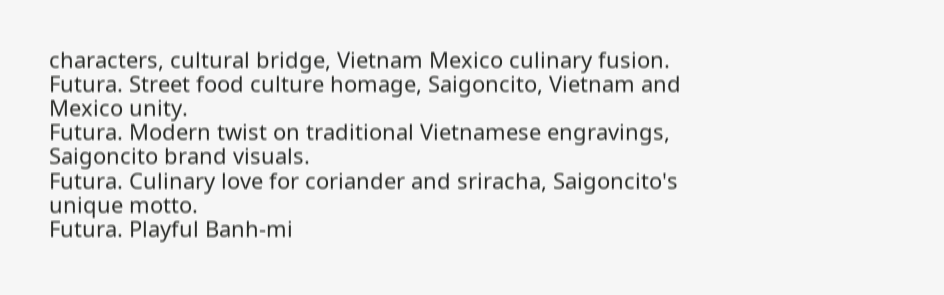characters, cultural bridge, Vietnam Mexico culinary fusion.
Futura. Street food culture homage, Saigoncito, Vietnam and Mexico unity.
Futura. Modern twist on traditional Vietnamese engravings, Saigoncito brand visuals.
Futura. Culinary love for coriander and sriracha, Saigoncito's unique motto.
Futura. Playful Banh-mi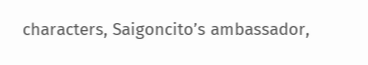characters, Saigoncito’s ambassador,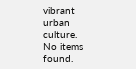vibrant urban culture.
No items found.